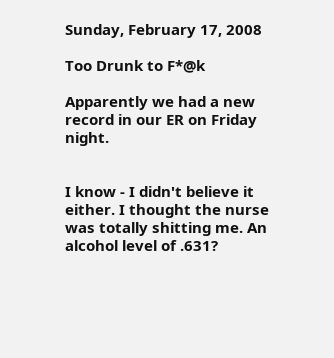Sunday, February 17, 2008

Too Drunk to F*@k

Apparently we had a new record in our ER on Friday night.


I know - I didn't believe it either. I thought the nurse was totally shitting me. An alcohol level of .631?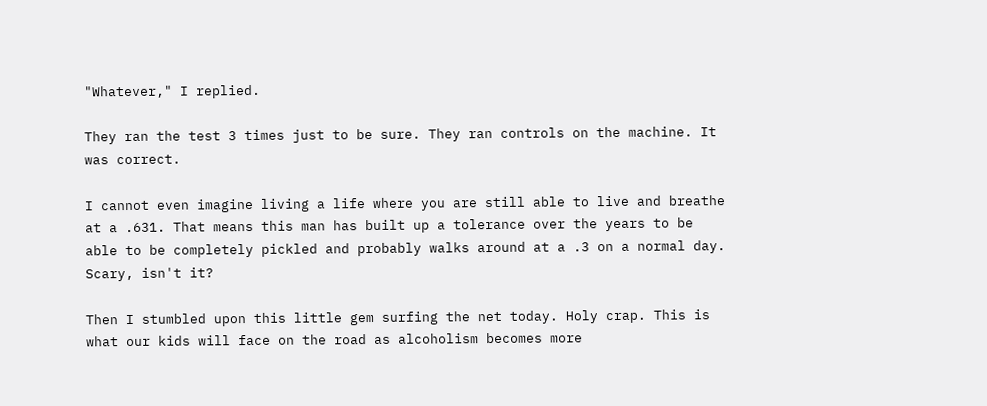"Whatever," I replied.

They ran the test 3 times just to be sure. They ran controls on the machine. It was correct.

I cannot even imagine living a life where you are still able to live and breathe at a .631. That means this man has built up a tolerance over the years to be able to be completely pickled and probably walks around at a .3 on a normal day. Scary, isn't it?

Then I stumbled upon this little gem surfing the net today. Holy crap. This is what our kids will face on the road as alcoholism becomes more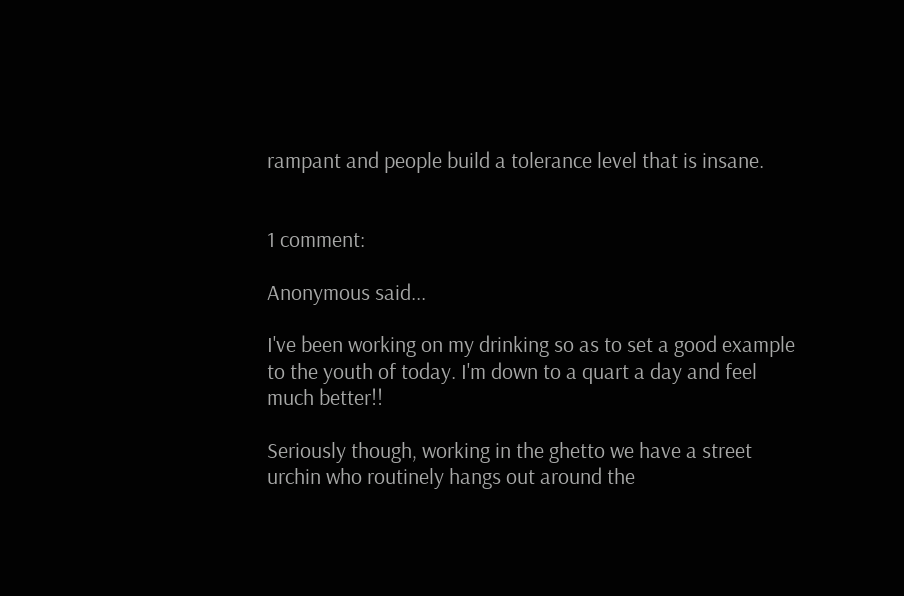rampant and people build a tolerance level that is insane.


1 comment:

Anonymous said...

I've been working on my drinking so as to set a good example to the youth of today. I'm down to a quart a day and feel much better!!

Seriously though, working in the ghetto we have a street urchin who routinely hangs out around the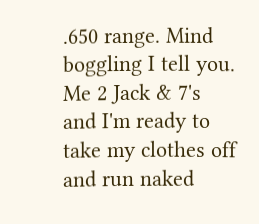.650 range. Mind boggling I tell you. Me 2 Jack & 7's and I'm ready to take my clothes off and run naked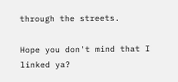through the streets.

Hope you don't mind that I linked ya?